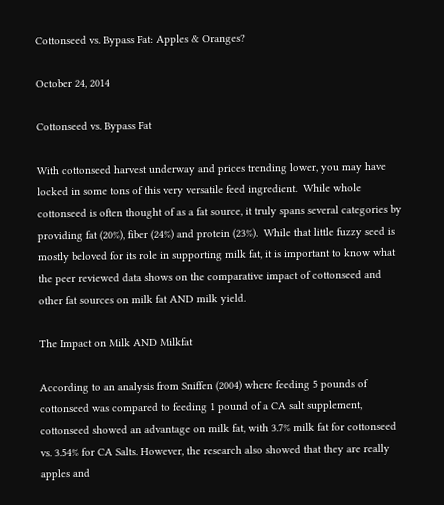Cottonseed vs. Bypass Fat: Apples & Oranges?

October 24, 2014

Cottonseed vs. Bypass Fat

With cottonseed harvest underway and prices trending lower, you may have locked in some tons of this very versatile feed ingredient.  While whole cottonseed is often thought of as a fat source, it truly spans several categories by providing fat (20%), fiber (24%) and protein (23%).  While that little fuzzy seed is mostly beloved for its role in supporting milk fat, it is important to know what the peer reviewed data shows on the comparative impact of cottonseed and other fat sources on milk fat AND milk yield.

The Impact on Milk AND Milkfat

According to an analysis from Sniffen (2004) where feeding 5 pounds of cottonseed was compared to feeding 1 pound of a CA salt supplement, cottonseed showed an advantage on milk fat, with 3.7% milk fat for cottonseed vs. 3.54% for CA Salts. However, the research also showed that they are really apples and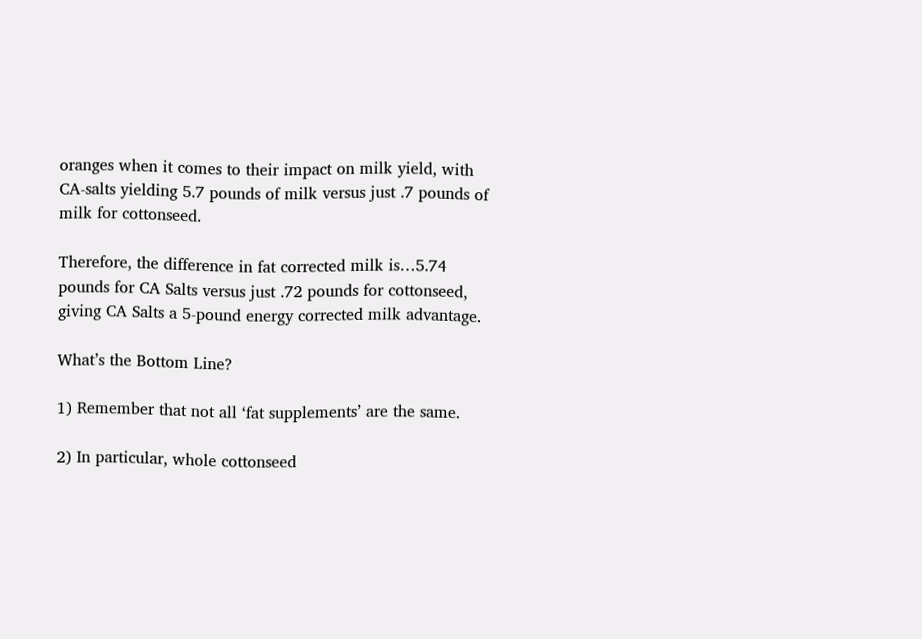oranges when it comes to their impact on milk yield, with CA-salts yielding 5.7 pounds of milk versus just .7 pounds of milk for cottonseed.

Therefore, the difference in fat corrected milk is…5.74 pounds for CA Salts versus just .72 pounds for cottonseed, giving CA Salts a 5-pound energy corrected milk advantage.

What’s the Bottom Line?

1) Remember that not all ‘fat supplements’ are the same.

2) In particular, whole cottonseed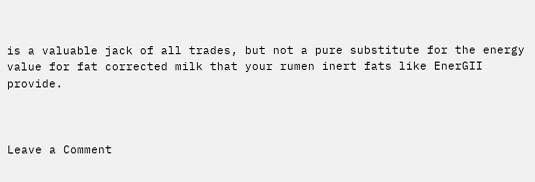is a valuable jack of all trades, but not a pure substitute for the energy value for fat corrected milk that your rumen inert fats like EnerGII provide.



Leave a Comment